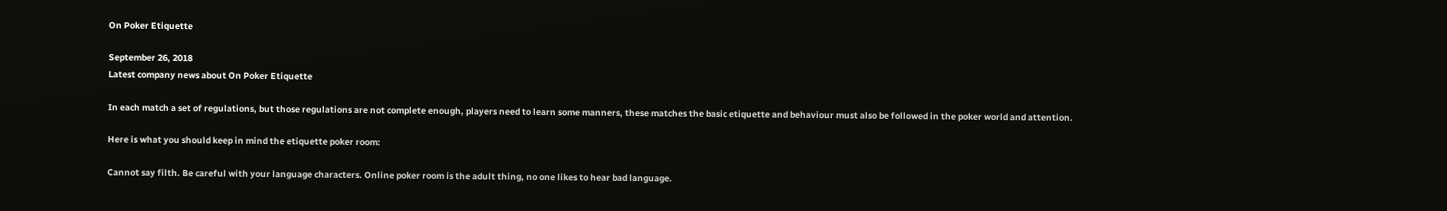On Poker Etiquette

September 26, 2018
Latest company news about On Poker Etiquette

In each match a set of regulations, but those regulations are not complete enough, players need to learn some manners, these matches the basic etiquette and behaviour must also be followed in the poker world and attention.

Here is what you should keep in mind the etiquette poker room:

Cannot say filth. Be careful with your language characters. Online poker room is the adult thing, no one likes to hear bad language.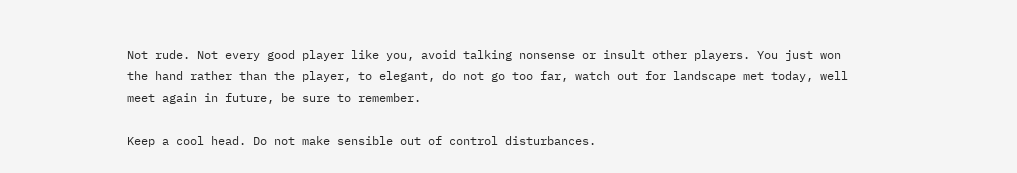Not rude. Not every good player like you, avoid talking nonsense or insult other players. You just won the hand rather than the player, to elegant, do not go too far, watch out for landscape met today, well meet again in future, be sure to remember.

Keep a cool head. Do not make sensible out of control disturbances.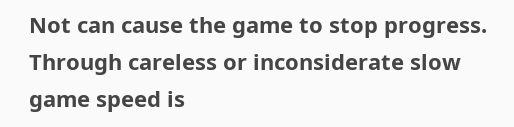Not can cause the game to stop progress. Through careless or inconsiderate slow game speed is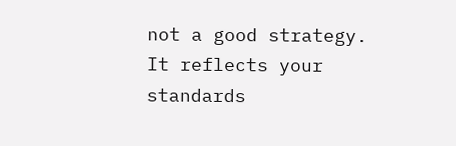not a good strategy. It reflects your standards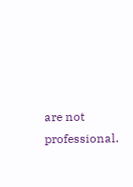are not professional.